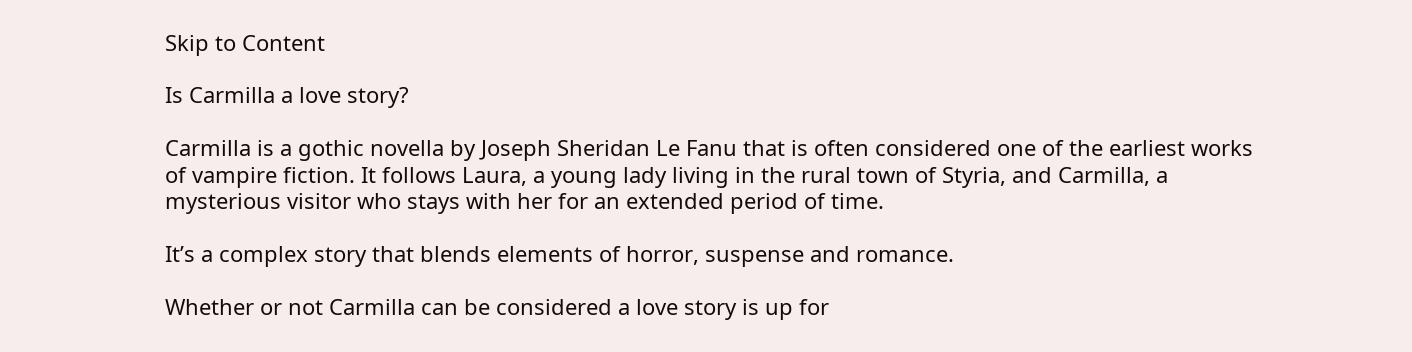Skip to Content

Is Carmilla a love story?

Carmilla is a gothic novella by Joseph Sheridan Le Fanu that is often considered one of the earliest works of vampire fiction. It follows Laura, a young lady living in the rural town of Styria, and Carmilla, a mysterious visitor who stays with her for an extended period of time.

It’s a complex story that blends elements of horror, suspense and romance.

Whether or not Carmilla can be considered a love story is up for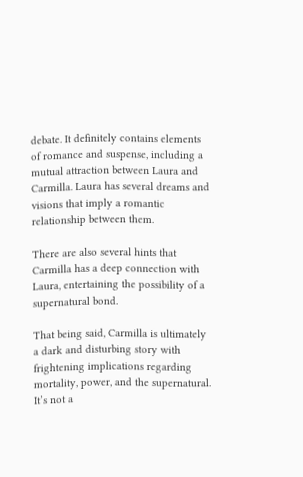debate. It definitely contains elements of romance and suspense, including a mutual attraction between Laura and Carmilla. Laura has several dreams and visions that imply a romantic relationship between them.

There are also several hints that Carmilla has a deep connection with Laura, entertaining the possibility of a supernatural bond.

That being said, Carmilla is ultimately a dark and disturbing story with frightening implications regarding mortality, power, and the supernatural. It’s not a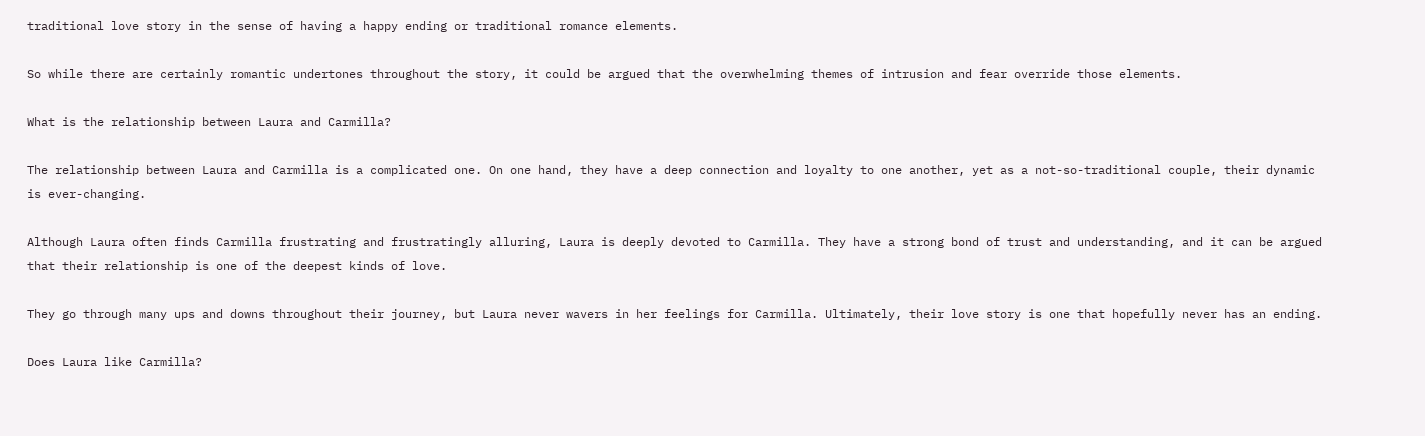traditional love story in the sense of having a happy ending or traditional romance elements.

So while there are certainly romantic undertones throughout the story, it could be argued that the overwhelming themes of intrusion and fear override those elements.

What is the relationship between Laura and Carmilla?

The relationship between Laura and Carmilla is a complicated one. On one hand, they have a deep connection and loyalty to one another, yet as a not-so-traditional couple, their dynamic is ever-changing.

Although Laura often finds Carmilla frustrating and frustratingly alluring, Laura is deeply devoted to Carmilla. They have a strong bond of trust and understanding, and it can be argued that their relationship is one of the deepest kinds of love.

They go through many ups and downs throughout their journey, but Laura never wavers in her feelings for Carmilla. Ultimately, their love story is one that hopefully never has an ending.

Does Laura like Carmilla?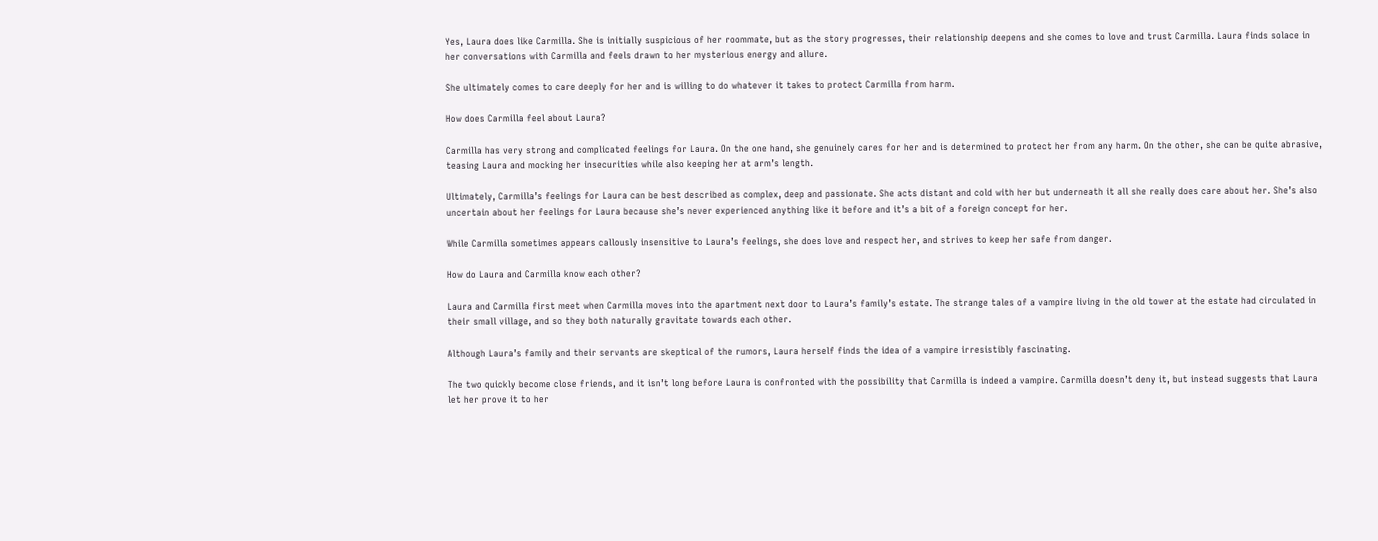Yes, Laura does like Carmilla. She is initially suspicious of her roommate, but as the story progresses, their relationship deepens and she comes to love and trust Carmilla. Laura finds solace in her conversations with Carmilla and feels drawn to her mysterious energy and allure.

She ultimately comes to care deeply for her and is willing to do whatever it takes to protect Carmilla from harm.

How does Carmilla feel about Laura?

Carmilla has very strong and complicated feelings for Laura. On the one hand, she genuinely cares for her and is determined to protect her from any harm. On the other, she can be quite abrasive, teasing Laura and mocking her insecurities while also keeping her at arm’s length.

Ultimately, Carmilla’s feelings for Laura can be best described as complex, deep and passionate. She acts distant and cold with her but underneath it all she really does care about her. She’s also uncertain about her feelings for Laura because she’s never experienced anything like it before and it’s a bit of a foreign concept for her.

While Carmilla sometimes appears callously insensitive to Laura’s feelings, she does love and respect her, and strives to keep her safe from danger.

How do Laura and Carmilla know each other?

Laura and Carmilla first meet when Carmilla moves into the apartment next door to Laura’s family’s estate. The strange tales of a vampire living in the old tower at the estate had circulated in their small village, and so they both naturally gravitate towards each other.

Although Laura’s family and their servants are skeptical of the rumors, Laura herself finds the idea of a vampire irresistibly fascinating.

The two quickly become close friends, and it isn’t long before Laura is confronted with the possibility that Carmilla is indeed a vampire. Carmilla doesn’t deny it, but instead suggests that Laura let her prove it to her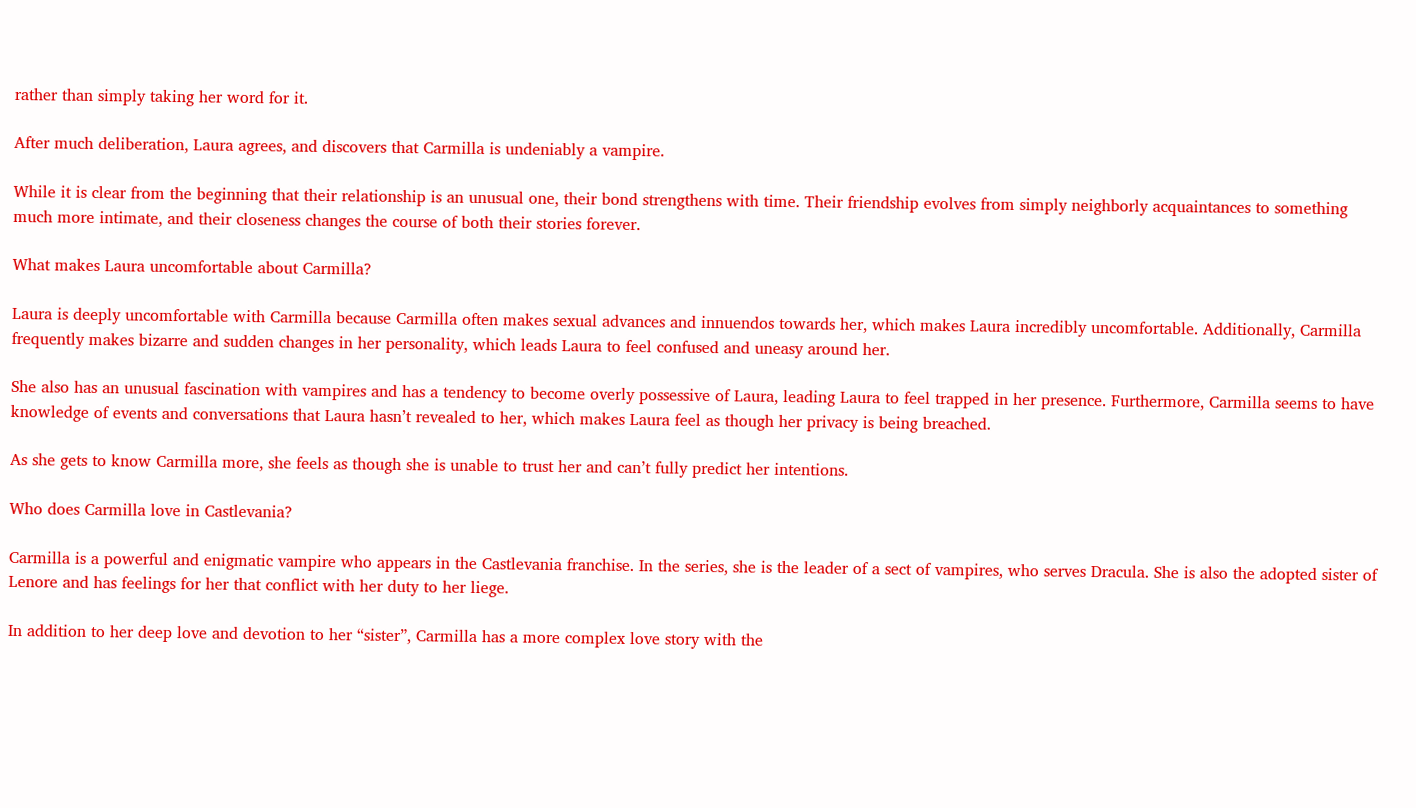rather than simply taking her word for it.

After much deliberation, Laura agrees, and discovers that Carmilla is undeniably a vampire.

While it is clear from the beginning that their relationship is an unusual one, their bond strengthens with time. Their friendship evolves from simply neighborly acquaintances to something much more intimate, and their closeness changes the course of both their stories forever.

What makes Laura uncomfortable about Carmilla?

Laura is deeply uncomfortable with Carmilla because Carmilla often makes sexual advances and innuendos towards her, which makes Laura incredibly uncomfortable. Additionally, Carmilla frequently makes bizarre and sudden changes in her personality, which leads Laura to feel confused and uneasy around her.

She also has an unusual fascination with vampires and has a tendency to become overly possessive of Laura, leading Laura to feel trapped in her presence. Furthermore, Carmilla seems to have knowledge of events and conversations that Laura hasn’t revealed to her, which makes Laura feel as though her privacy is being breached.

As she gets to know Carmilla more, she feels as though she is unable to trust her and can’t fully predict her intentions.

Who does Carmilla love in Castlevania?

Carmilla is a powerful and enigmatic vampire who appears in the Castlevania franchise. In the series, she is the leader of a sect of vampires, who serves Dracula. She is also the adopted sister of Lenore and has feelings for her that conflict with her duty to her liege.

In addition to her deep love and devotion to her “sister”, Carmilla has a more complex love story with the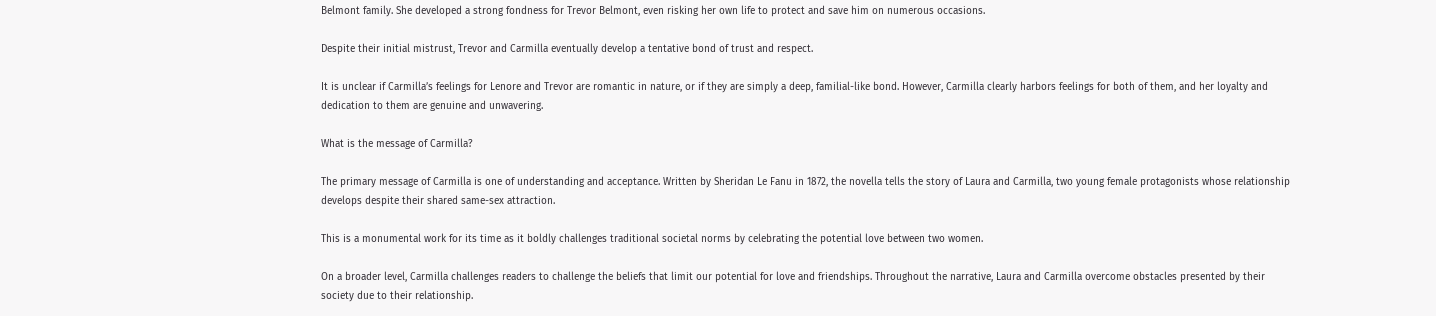Belmont family. She developed a strong fondness for Trevor Belmont, even risking her own life to protect and save him on numerous occasions.

Despite their initial mistrust, Trevor and Carmilla eventually develop a tentative bond of trust and respect.

It is unclear if Carmilla’s feelings for Lenore and Trevor are romantic in nature, or if they are simply a deep, familial-like bond. However, Carmilla clearly harbors feelings for both of them, and her loyalty and dedication to them are genuine and unwavering.

What is the message of Carmilla?

The primary message of Carmilla is one of understanding and acceptance. Written by Sheridan Le Fanu in 1872, the novella tells the story of Laura and Carmilla, two young female protagonists whose relationship develops despite their shared same-sex attraction.

This is a monumental work for its time as it boldly challenges traditional societal norms by celebrating the potential love between two women.

On a broader level, Carmilla challenges readers to challenge the beliefs that limit our potential for love and friendships. Throughout the narrative, Laura and Carmilla overcome obstacles presented by their society due to their relationship.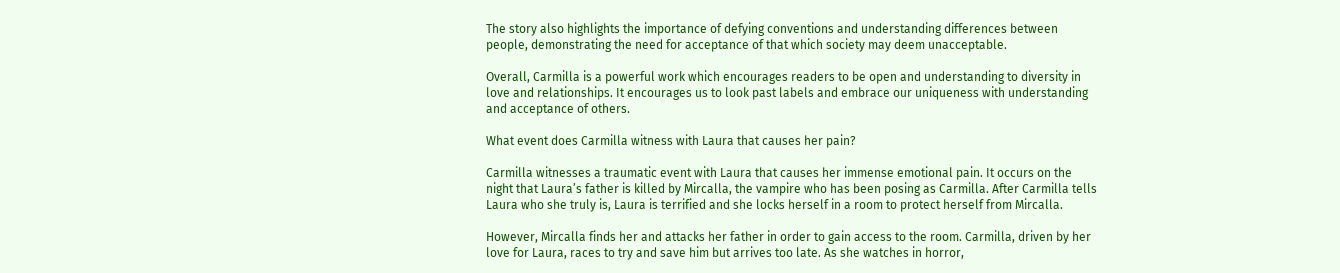The story also highlights the importance of defying conventions and understanding differences between people, demonstrating the need for acceptance of that which society may deem unacceptable.

Overall, Carmilla is a powerful work which encourages readers to be open and understanding to diversity in love and relationships. It encourages us to look past labels and embrace our uniqueness with understanding and acceptance of others.

What event does Carmilla witness with Laura that causes her pain?

Carmilla witnesses a traumatic event with Laura that causes her immense emotional pain. It occurs on the night that Laura’s father is killed by Mircalla, the vampire who has been posing as Carmilla. After Carmilla tells Laura who she truly is, Laura is terrified and she locks herself in a room to protect herself from Mircalla.

However, Mircalla finds her and attacks her father in order to gain access to the room. Carmilla, driven by her love for Laura, races to try and save him but arrives too late. As she watches in horror,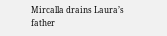Mircalla drains Laura’s father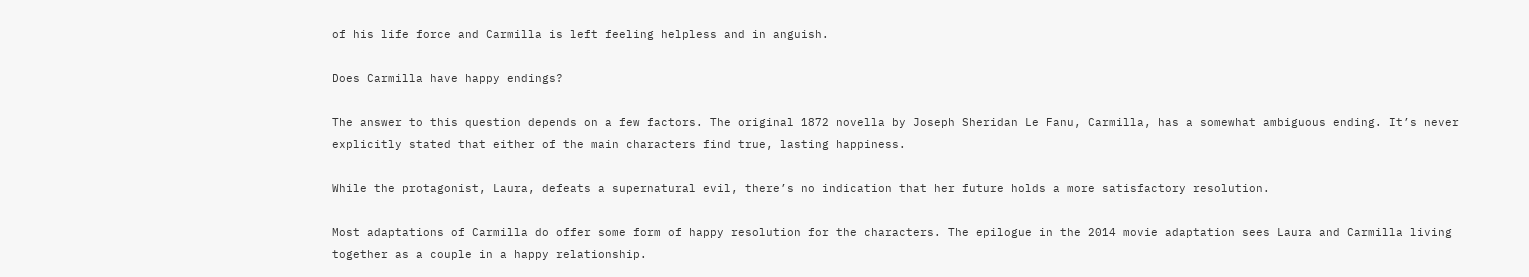of his life force and Carmilla is left feeling helpless and in anguish.

Does Carmilla have happy endings?

The answer to this question depends on a few factors. The original 1872 novella by Joseph Sheridan Le Fanu, Carmilla, has a somewhat ambiguous ending. It’s never explicitly stated that either of the main characters find true, lasting happiness.

While the protagonist, Laura, defeats a supernatural evil, there’s no indication that her future holds a more satisfactory resolution.

Most adaptations of Carmilla do offer some form of happy resolution for the characters. The epilogue in the 2014 movie adaptation sees Laura and Carmilla living together as a couple in a happy relationship.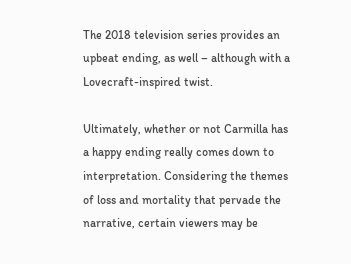The 2018 television series provides an upbeat ending, as well – although with a Lovecraft-inspired twist.

Ultimately, whether or not Carmilla has a happy ending really comes down to interpretation. Considering the themes of loss and mortality that pervade the narrative, certain viewers may be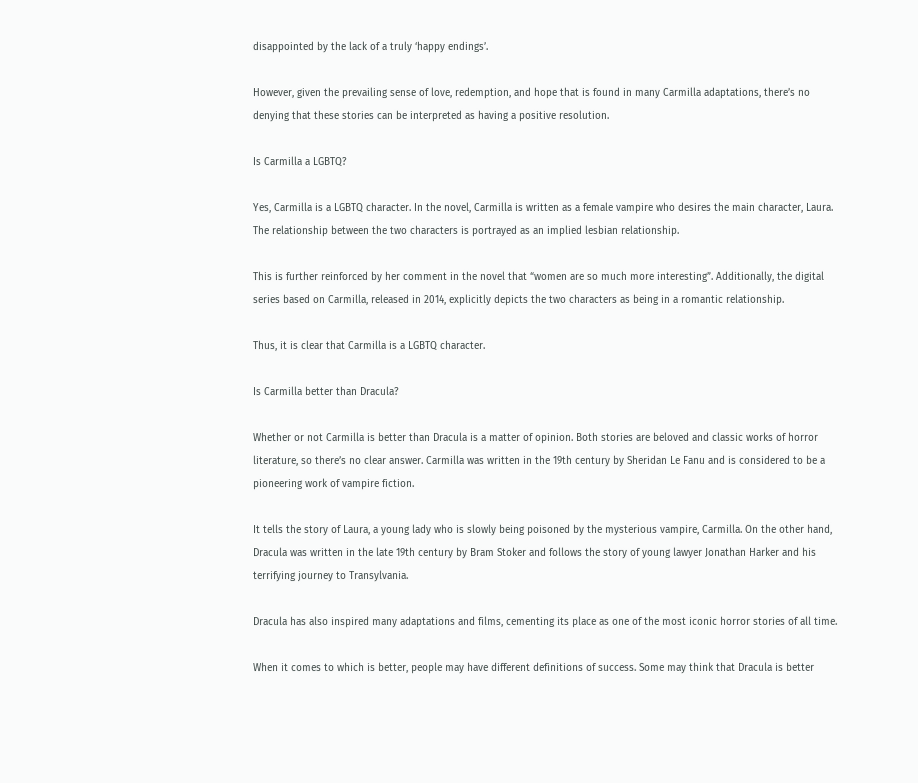disappointed by the lack of a truly ‘happy endings’.

However, given the prevailing sense of love, redemption, and hope that is found in many Carmilla adaptations, there’s no denying that these stories can be interpreted as having a positive resolution.

Is Carmilla a LGBTQ?

Yes, Carmilla is a LGBTQ character. In the novel, Carmilla is written as a female vampire who desires the main character, Laura. The relationship between the two characters is portrayed as an implied lesbian relationship.

This is further reinforced by her comment in the novel that “women are so much more interesting”. Additionally, the digital series based on Carmilla, released in 2014, explicitly depicts the two characters as being in a romantic relationship.

Thus, it is clear that Carmilla is a LGBTQ character.

Is Carmilla better than Dracula?

Whether or not Carmilla is better than Dracula is a matter of opinion. Both stories are beloved and classic works of horror literature, so there’s no clear answer. Carmilla was written in the 19th century by Sheridan Le Fanu and is considered to be a pioneering work of vampire fiction.

It tells the story of Laura, a young lady who is slowly being poisoned by the mysterious vampire, Carmilla. On the other hand, Dracula was written in the late 19th century by Bram Stoker and follows the story of young lawyer Jonathan Harker and his terrifying journey to Transylvania.

Dracula has also inspired many adaptations and films, cementing its place as one of the most iconic horror stories of all time.

When it comes to which is better, people may have different definitions of success. Some may think that Dracula is better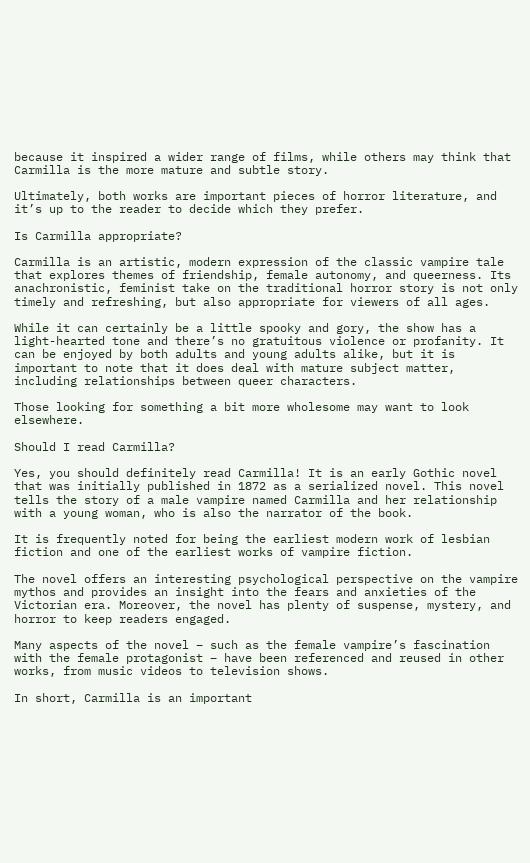because it inspired a wider range of films, while others may think that Carmilla is the more mature and subtle story.

Ultimately, both works are important pieces of horror literature, and it’s up to the reader to decide which they prefer.

Is Carmilla appropriate?

Carmilla is an artistic, modern expression of the classic vampire tale that explores themes of friendship, female autonomy, and queerness. Its anachronistic, feminist take on the traditional horror story is not only timely and refreshing, but also appropriate for viewers of all ages.

While it can certainly be a little spooky and gory, the show has a light-hearted tone and there’s no gratuitous violence or profanity. It can be enjoyed by both adults and young adults alike, but it is important to note that it does deal with mature subject matter, including relationships between queer characters.

Those looking for something a bit more wholesome may want to look elsewhere.

Should I read Carmilla?

Yes, you should definitely read Carmilla! It is an early Gothic novel that was initially published in 1872 as a serialized novel. This novel tells the story of a male vampire named Carmilla and her relationship with a young woman, who is also the narrator of the book.

It is frequently noted for being the earliest modern work of lesbian fiction and one of the earliest works of vampire fiction.

The novel offers an interesting psychological perspective on the vampire mythos and provides an insight into the fears and anxieties of the Victorian era. Moreover, the novel has plenty of suspense, mystery, and horror to keep readers engaged.

Many aspects of the novel – such as the female vampire’s fascination with the female protagonist – have been referenced and reused in other works, from music videos to television shows.

In short, Carmilla is an important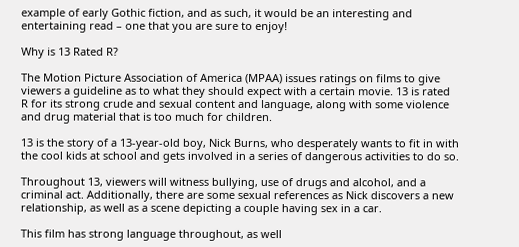example of early Gothic fiction, and as such, it would be an interesting and entertaining read – one that you are sure to enjoy!

Why is 13 Rated R?

The Motion Picture Association of America (MPAA) issues ratings on films to give viewers a guideline as to what they should expect with a certain movie. 13 is rated R for its strong crude and sexual content and language, along with some violence and drug material that is too much for children.

13 is the story of a 13-year-old boy, Nick Burns, who desperately wants to fit in with the cool kids at school and gets involved in a series of dangerous activities to do so.

Throughout 13, viewers will witness bullying, use of drugs and alcohol, and a criminal act. Additionally, there are some sexual references as Nick discovers a new relationship, as well as a scene depicting a couple having sex in a car.

This film has strong language throughout, as well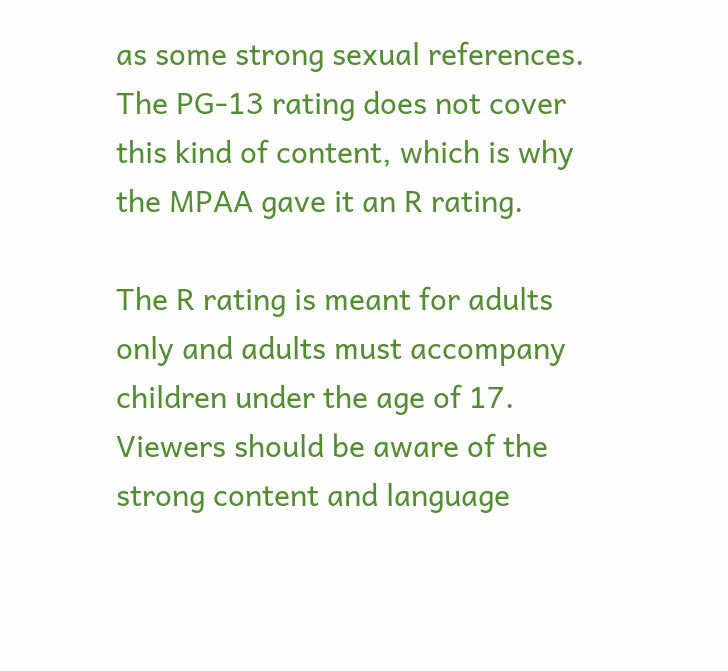as some strong sexual references. The PG-13 rating does not cover this kind of content, which is why the MPAA gave it an R rating.

The R rating is meant for adults only and adults must accompany children under the age of 17. Viewers should be aware of the strong content and language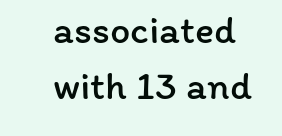associated with 13 and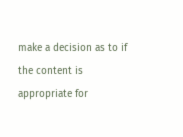make a decision as to if the content is appropriate for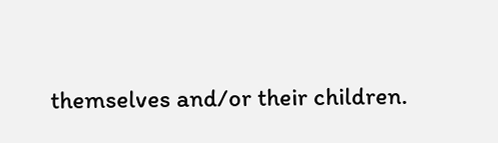themselves and/or their children.